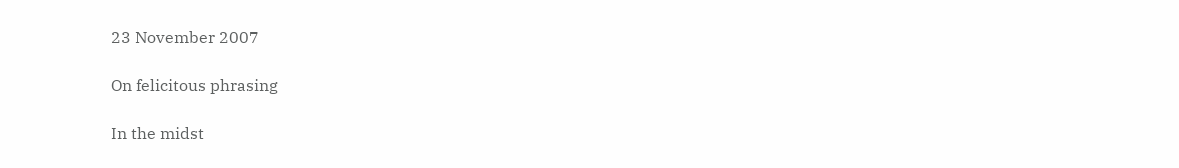23 November 2007

On felicitous phrasing

In the midst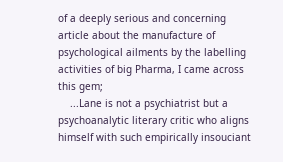of a deeply serious and concerning article about the manufacture of psychological ailments by the labelling activities of big Pharma, I came across this gem;
    ...Lane is not a psychiatrist but a psychoanalytic literary critic who aligns himself with such empirically insouciant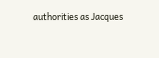authorities as Jacques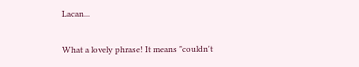Lacan...

What a lovely phrase! It means "couldn't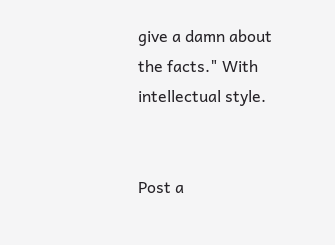give a damn about the facts." With intellectual style.


Post a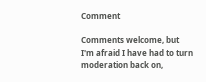Comment

Comments welcome, but I'm afraid I have had to turn moderation back on,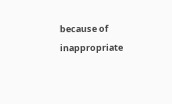because of inappropriate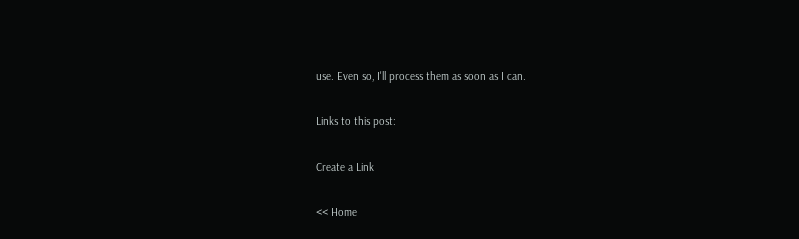use. Even so, I'll process them as soon as I can.

Links to this post:

Create a Link

<< Home